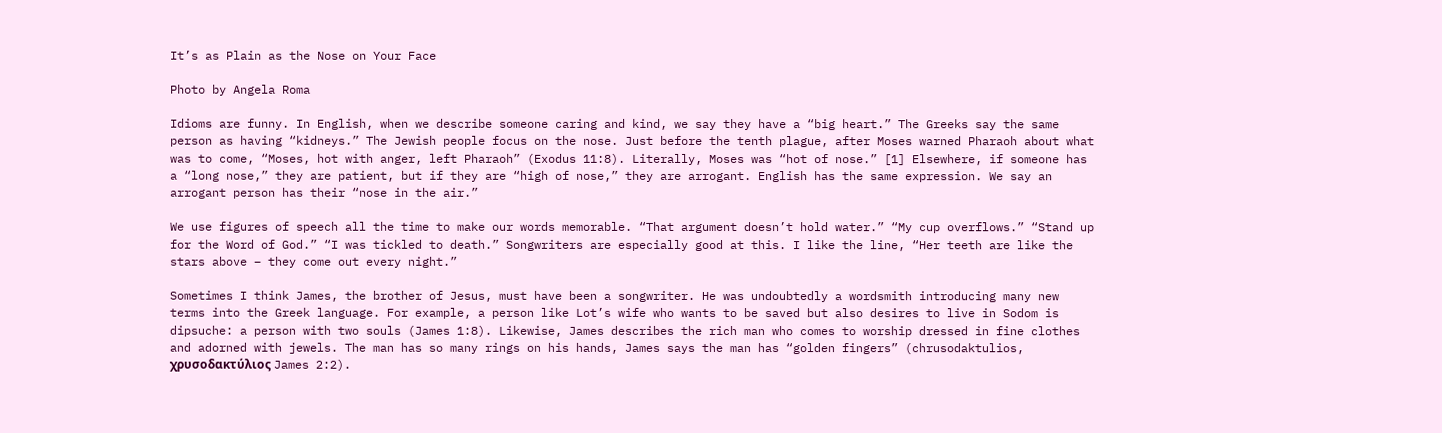It’s as Plain as the Nose on Your Face

Photo by Angela Roma

Idioms are funny. In English, when we describe someone caring and kind, we say they have a “big heart.” The Greeks say the same person as having “kidneys.” The Jewish people focus on the nose. Just before the tenth plague, after Moses warned Pharaoh about what was to come, “Moses, hot with anger, left Pharaoh” (Exodus 11:8). Literally, Moses was “hot of nose.” [1] Elsewhere, if someone has a “long nose,” they are patient, but if they are “high of nose,” they are arrogant. English has the same expression. We say an arrogant person has their “nose in the air.”

We use figures of speech all the time to make our words memorable. “That argument doesn’t hold water.” “My cup overflows.” “Stand up for the Word of God.” “I was tickled to death.” Songwriters are especially good at this. I like the line, “Her teeth are like the stars above – they come out every night.”

Sometimes I think James, the brother of Jesus, must have been a songwriter. He was undoubtedly a wordsmith introducing many new terms into the Greek language. For example, a person like Lot’s wife who wants to be saved but also desires to live in Sodom is dipsuche: a person with two souls (James 1:8). Likewise, James describes the rich man who comes to worship dressed in fine clothes and adorned with jewels. The man has so many rings on his hands, James says the man has “golden fingers” (chrusodaktulios, χρυσοδακτύλιος James 2:2).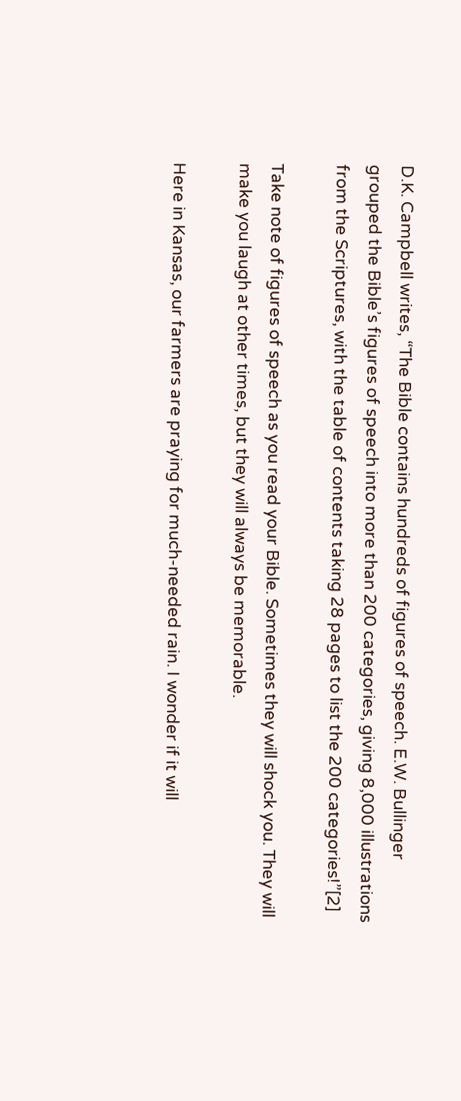D.K. Campbell writes, “The Bible contains hundreds of figures of speech. E.W. Bullinger grouped the Bible’s figures of speech into more than 200 categories, giving 8,000 illustrations from the Scriptures, with the table of contents taking 28 pages to list the 200 categories!”[2]

Take note of figures of speech as you read your Bible. Sometimes they will shock you. They will make you laugh at other times, but they will always be memorable.

Here in Kansas, our farmers are praying for much-needed rain. I wonder if it will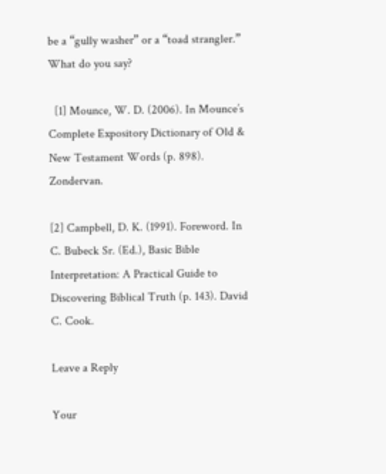be a “gully washer” or a “toad strangler.” What do you say?

  [1] Mounce, W. D. (2006). In Mounce’s Complete Expository Dictionary of Old & New Testament Words (p. 898). Zondervan.

[2] Campbell, D. K. (1991). Foreword. In C. Bubeck Sr. (Ed.), Basic Bible Interpretation: A Practical Guide to Discovering Biblical Truth (p. 143). David C. Cook.

Leave a Reply

Your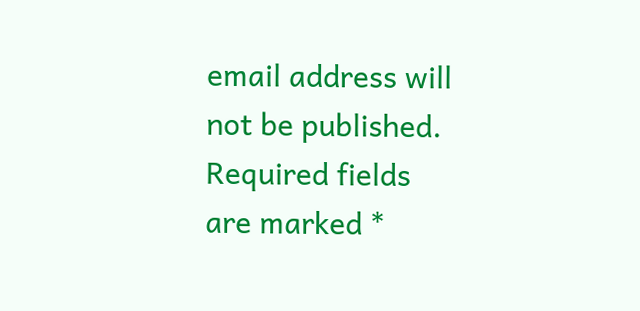email address will not be published. Required fields are marked *